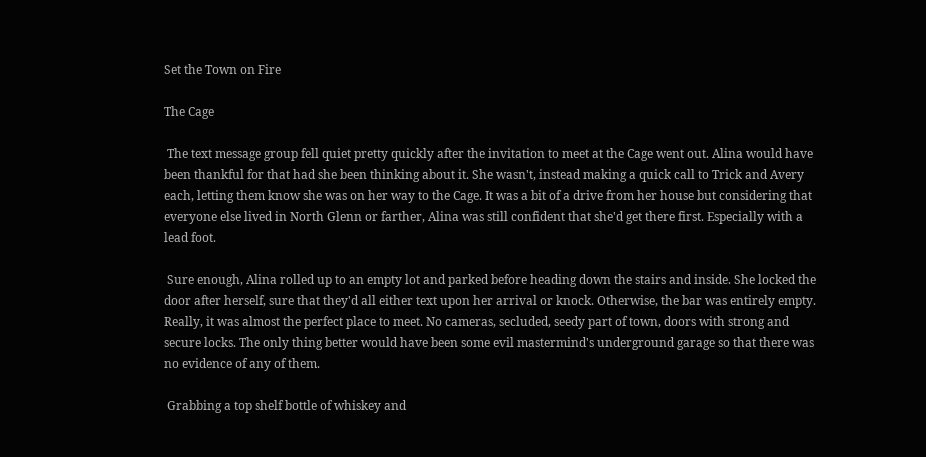Set the Town on Fire

The Cage

 The text message group fell quiet pretty quickly after the invitation to meet at the Cage went out. Alina would have been thankful for that had she been thinking about it. She wasn't, instead making a quick call to Trick and Avery each, letting them know she was on her way to the Cage. It was a bit of a drive from her house but considering that everyone else lived in North Glenn or farther, Alina was still confident that she'd get there first. Especially with a lead foot.

 Sure enough, Alina rolled up to an empty lot and parked before heading down the stairs and inside. She locked the door after herself, sure that they'd all either text upon her arrival or knock. Otherwise, the bar was entirely empty. Really, it was almost the perfect place to meet. No cameras, secluded, seedy part of town, doors with strong and secure locks. The only thing better would have been some evil mastermind's underground garage so that there was no evidence of any of them.

 Grabbing a top shelf bottle of whiskey and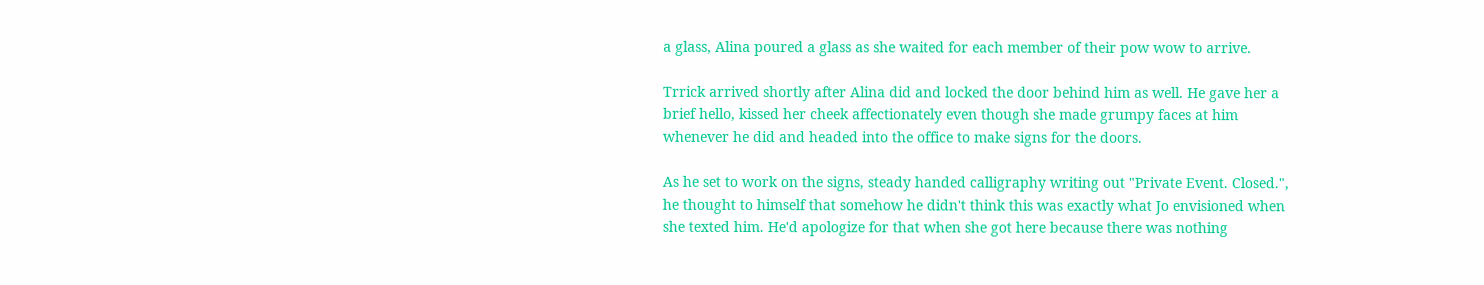a glass, Alina poured a glass as she waited for each member of their pow wow to arrive.

Trrick arrived shortly after Alina did and locked the door behind him as well. He gave her a brief hello, kissed her cheek affectionately even though she made grumpy faces at him whenever he did and headed into the office to make signs for the doors.

As he set to work on the signs, steady handed calligraphy writing out "Private Event. Closed.", he thought to himself that somehow he didn't think this was exactly what Jo envisioned when she texted him. He'd apologize for that when she got here because there was nothing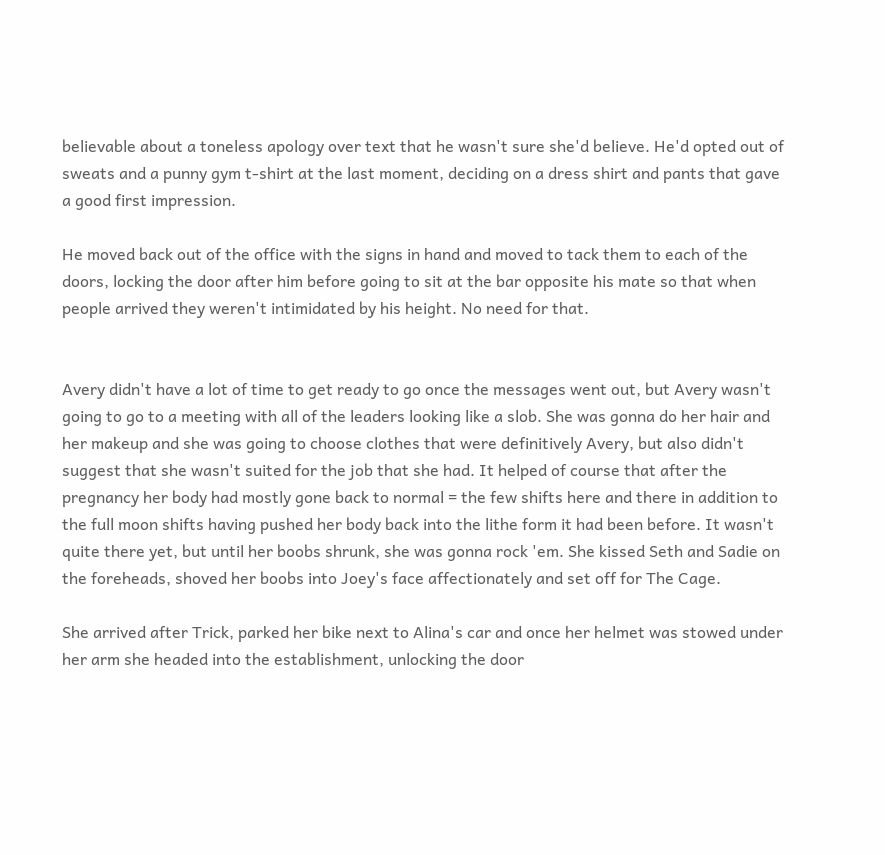believable about a toneless apology over text that he wasn't sure she'd believe. He'd opted out of sweats and a punny gym t-shirt at the last moment, deciding on a dress shirt and pants that gave a good first impression.

He moved back out of the office with the signs in hand and moved to tack them to each of the doors, locking the door after him before going to sit at the bar opposite his mate so that when people arrived they weren't intimidated by his height. No need for that.


Avery didn't have a lot of time to get ready to go once the messages went out, but Avery wasn't going to go to a meeting with all of the leaders looking like a slob. She was gonna do her hair and her makeup and she was going to choose clothes that were definitively Avery, but also didn't suggest that she wasn't suited for the job that she had. It helped of course that after the pregnancy her body had mostly gone back to normal = the few shifts here and there in addition to the full moon shifts having pushed her body back into the lithe form it had been before. It wasn't quite there yet, but until her boobs shrunk, she was gonna rock 'em. She kissed Seth and Sadie on the foreheads, shoved her boobs into Joey's face affectionately and set off for The Cage.

She arrived after Trick, parked her bike next to Alina's car and once her helmet was stowed under her arm she headed into the establishment, unlocking the door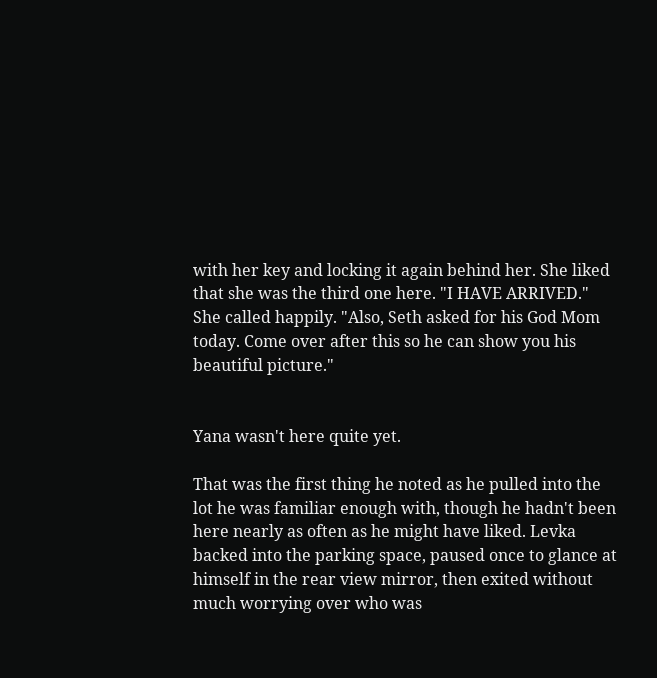with her key and locking it again behind her. She liked that she was the third one here. "I HAVE ARRIVED." She called happily. "Also, Seth asked for his God Mom today. Come over after this so he can show you his beautiful picture."


Yana wasn't here quite yet.

That was the first thing he noted as he pulled into the lot he was familiar enough with, though he hadn't been here nearly as often as he might have liked. Levka backed into the parking space, paused once to glance at himself in the rear view mirror, then exited without much worrying over who was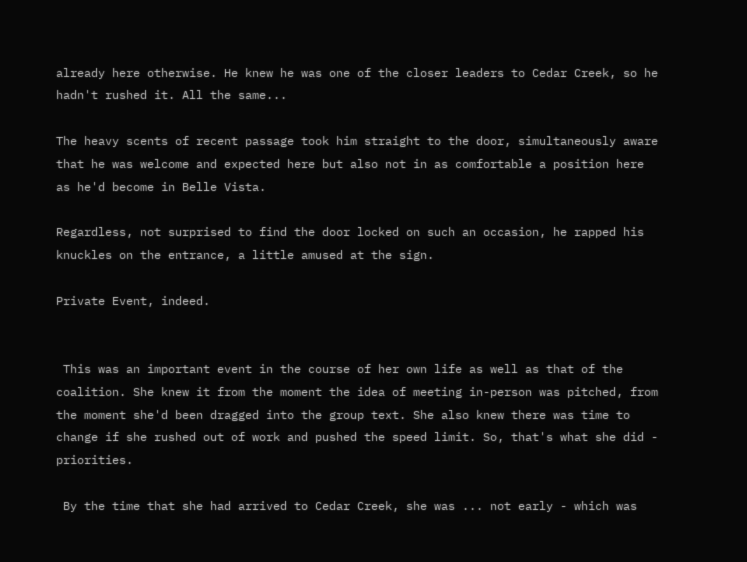already here otherwise. He knew he was one of the closer leaders to Cedar Creek, so he hadn't rushed it. All the same...

The heavy scents of recent passage took him straight to the door, simultaneously aware that he was welcome and expected here but also not in as comfortable a position here as he'd become in Belle Vista.

Regardless, not surprised to find the door locked on such an occasion, he rapped his knuckles on the entrance, a little amused at the sign.

Private Event, indeed.


 This was an important event in the course of her own life as well as that of the coalition. She knew it from the moment the idea of meeting in-person was pitched, from the moment she'd been dragged into the group text. She also knew there was time to change if she rushed out of work and pushed the speed limit. So, that's what she did - priorities.

 By the time that she had arrived to Cedar Creek, she was ... not early - which was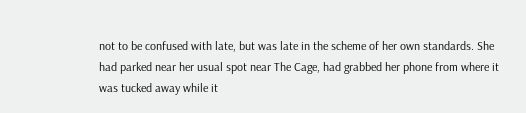not to be confused with late, but was late in the scheme of her own standards. She had parked near her usual spot near The Cage, had grabbed her phone from where it was tucked away while it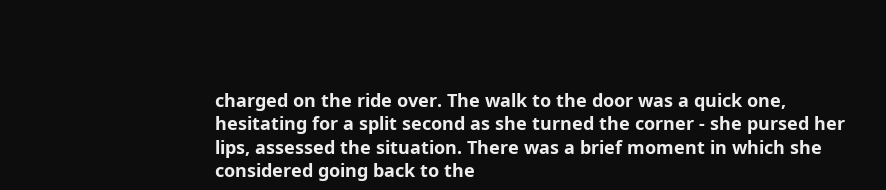charged on the ride over. The walk to the door was a quick one, hesitating for a split second as she turned the corner - she pursed her lips, assessed the situation. There was a brief moment in which she considered going back to the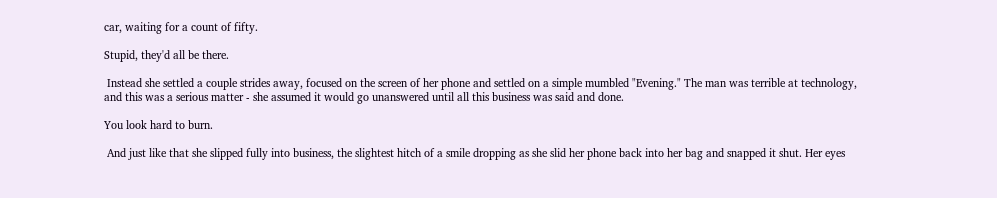car, waiting for a count of fifty.

Stupid, they'd all be there.

 Instead she settled a couple strides away, focused on the screen of her phone and settled on a simple mumbled "Evening." The man was terrible at technology, and this was a serious matter - she assumed it would go unanswered until all this business was said and done.

You look hard to burn.

 And just like that she slipped fully into business, the slightest hitch of a smile dropping as she slid her phone back into her bag and snapped it shut. Her eyes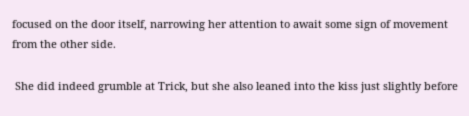focused on the door itself, narrowing her attention to await some sign of movement from the other side.

 She did indeed grumble at Trick, but she also leaned into the kiss just slightly before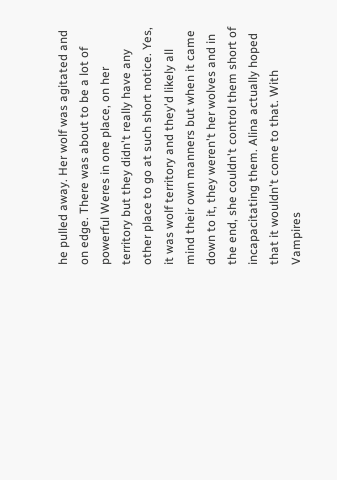he pulled away. Her wolf was agitated and on edge. There was about to be a lot of powerful Weres in one place, on her territory but they didn't really have any other place to go at such short notice. Yes, it was wolf territory and they'd likely all mind their own manners but when it came down to it, they weren't her wolves and in the end, she couldn't control them short of incapacitating them. Alina actually hoped that it wouldn't come to that. With Vampires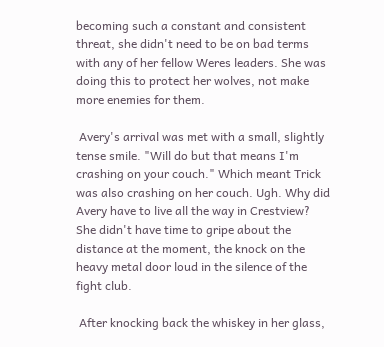becoming such a constant and consistent threat, she didn't need to be on bad terms with any of her fellow Weres leaders. She was doing this to protect her wolves, not make more enemies for them.

 Avery's arrival was met with a small, slightly tense smile. "Will do but that means I'm crashing on your couch." Which meant Trick was also crashing on her couch. Ugh. Why did Avery have to live all the way in Crestview? She didn't have time to gripe about the distance at the moment, the knock on the heavy metal door loud in the silence of the fight club.

 After knocking back the whiskey in her glass,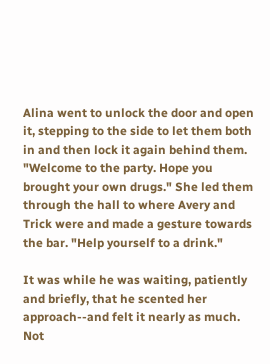Alina went to unlock the door and open it, stepping to the side to let them both in and then lock it again behind them. "Welcome to the party. Hope you brought your own drugs." She led them through the hall to where Avery and Trick were and made a gesture towards the bar. "Help yourself to a drink."

It was while he was waiting, patiently and briefly, that he scented her approach--and felt it nearly as much. Not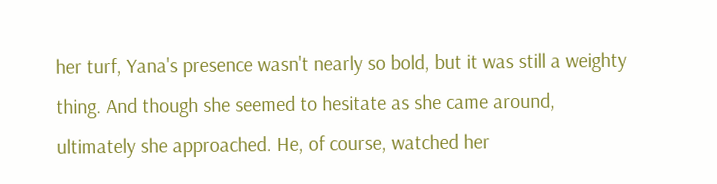her turf, Yana's presence wasn't nearly so bold, but it was still a weighty thing. And though she seemed to hesitate as she came around, ultimately she approached. He, of course, watched her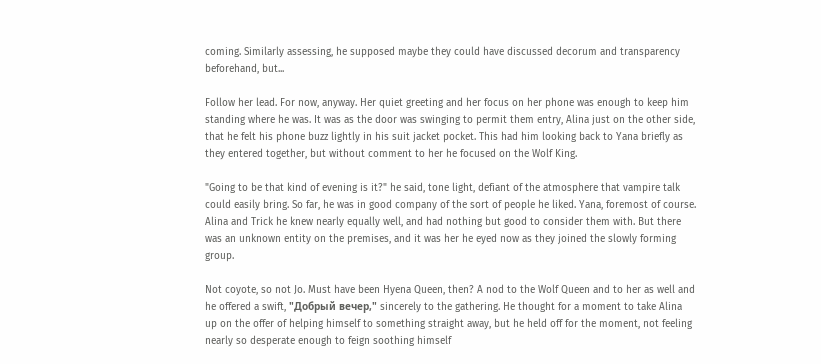coming. Similarly assessing, he supposed maybe they could have discussed decorum and transparency beforehand, but...

Follow her lead. For now, anyway. Her quiet greeting and her focus on her phone was enough to keep him standing where he was. It was as the door was swinging to permit them entry, Alina just on the other side, that he felt his phone buzz lightly in his suit jacket pocket. This had him looking back to Yana briefly as they entered together, but without comment to her he focused on the Wolf King.

"Going to be that kind of evening is it?" he said, tone light, defiant of the atmosphere that vampire talk could easily bring. So far, he was in good company of the sort of people he liked. Yana, foremost of course. Alina and Trick he knew nearly equally well, and had nothing but good to consider them with. But there was an unknown entity on the premises, and it was her he eyed now as they joined the slowly forming group.

Not coyote, so not Jo. Must have been Hyena Queen, then? A nod to the Wolf Queen and to her as well and he offered a swift, "Добрый вечер," sincerely to the gathering. He thought for a moment to take Alina up on the offer of helping himself to something straight away, but he held off for the moment, not feeling nearly so desperate enough to feign soothing himself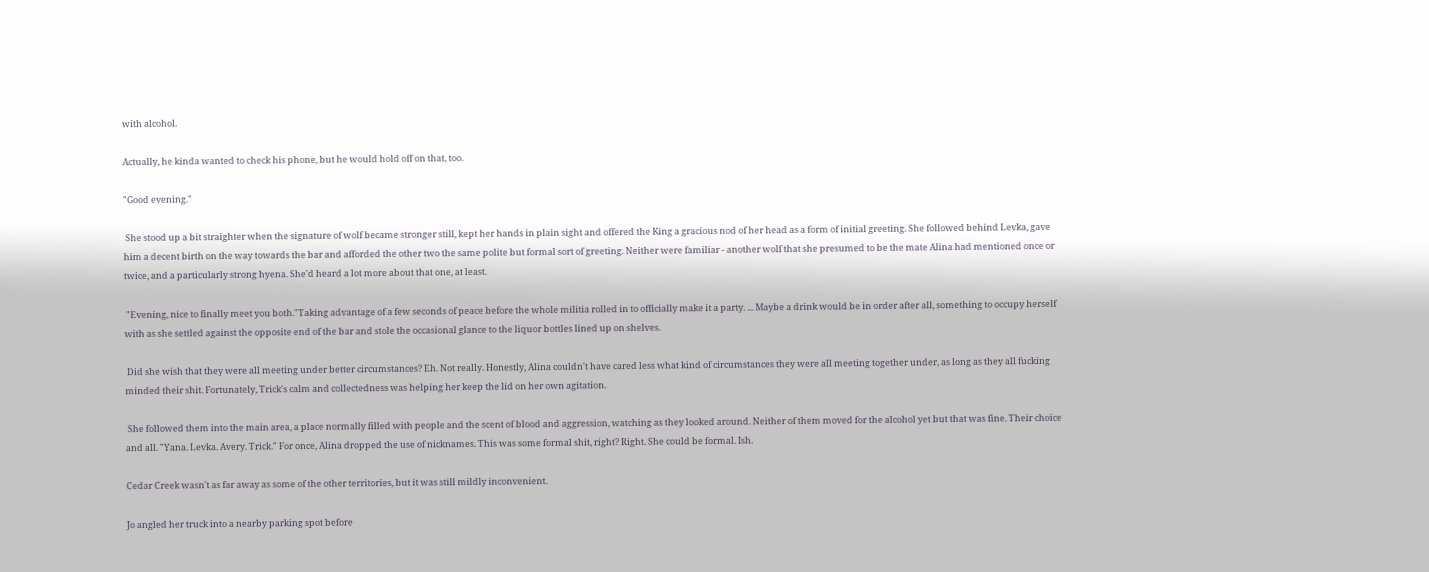with alcohol.

Actually, he kinda wanted to check his phone, but he would hold off on that, too.

"Good evening."

 She stood up a bit straighter when the signature of wolf became stronger still, kept her hands in plain sight and offered the King a gracious nod of her head as a form of initial greeting. She followed behind Levka, gave him a decent birth on the way towards the bar and afforded the other two the same polite but formal sort of greeting. Neither were familiar - another wolf that she presumed to be the mate Alina had mentioned once or twice, and a particularly strong hyena. She'd heard a lot more about that one, at least.

 "Evening, nice to finally meet you both."Taking advantage of a few seconds of peace before the whole militia rolled in to officially make it a party. ... Maybe a drink would be in order after all, something to occupy herself with as she settled against the opposite end of the bar and stole the occasional glance to the liquor bottles lined up on shelves.

 Did she wish that they were all meeting under better circumstances? Eh. Not really. Honestly, Alina couldn't have cared less what kind of circumstances they were all meeting together under, as long as they all fucking minded their shit. Fortunately, Trick's calm and collectedness was helping her keep the lid on her own agitation.

 She followed them into the main area, a place normally filled with people and the scent of blood and aggression, watching as they looked around. Neither of them moved for the alcohol yet but that was fine. Their choice and all. "Yana. Levka. Avery. Trick." For once, Alina dropped the use of nicknames. This was some formal shit, right? Right. She could be formal. Ish.

Cedar Creek wasn't as far away as some of the other territories, but it was still mildly inconvenient.

Jo angled her truck into a nearby parking spot before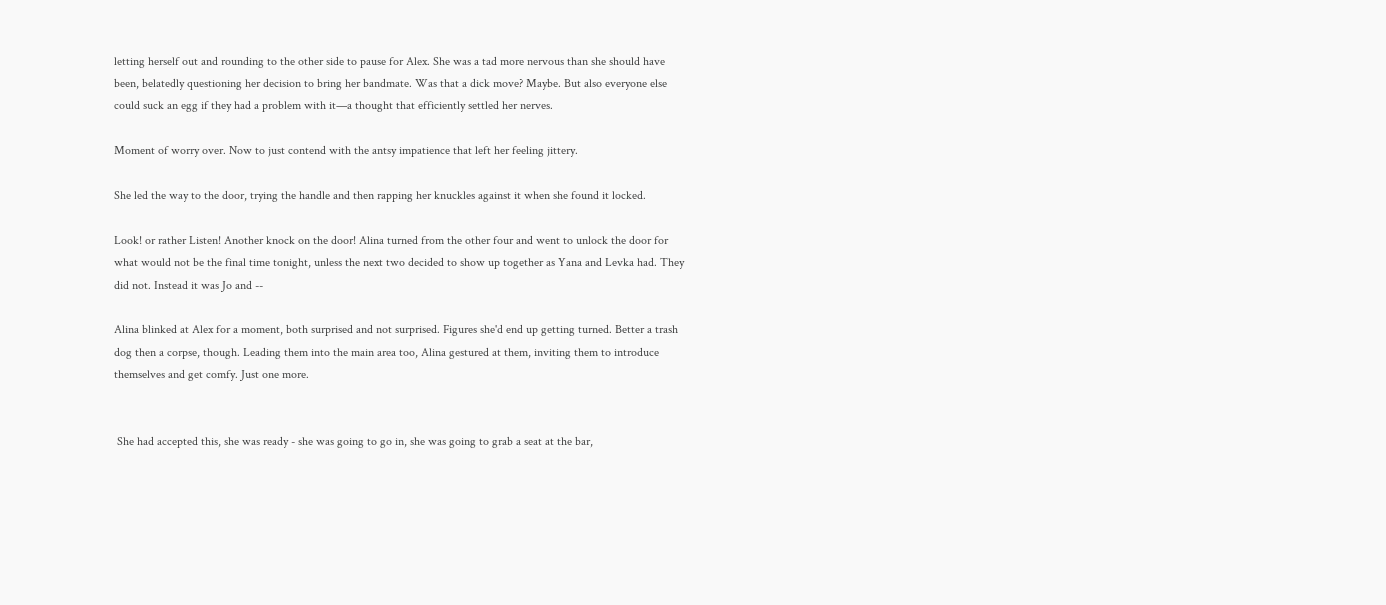letting herself out and rounding to the other side to pause for Alex. She was a tad more nervous than she should have been, belatedly questioning her decision to bring her bandmate. Was that a dick move? Maybe. But also everyone else could suck an egg if they had a problem with it—a thought that efficiently settled her nerves.

Moment of worry over. Now to just contend with the antsy impatience that left her feeling jittery.

She led the way to the door, trying the handle and then rapping her knuckles against it when she found it locked.

Look! or rather Listen! Another knock on the door! Alina turned from the other four and went to unlock the door for what would not be the final time tonight, unless the next two decided to show up together as Yana and Levka had. They did not. Instead it was Jo and --

Alina blinked at Alex for a moment, both surprised and not surprised. Figures she'd end up getting turned. Better a trash dog then a corpse, though. Leading them into the main area too, Alina gestured at them, inviting them to introduce themselves and get comfy. Just one more.


 She had accepted this, she was ready - she was going to go in, she was going to grab a seat at the bar,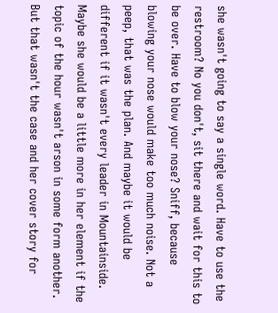she wasn't going to say a single word. Have to use the restroom? No you don't, sit there and wait for this to be over. Have to blow your nose? Sniff, because blowing your nose would make too much noise. Not a peep, that was the plan. And maybe it would be different if it wasn't every leader in Mountainside. Maybe she would be a little more in her element if the topic of the hour wasn't arson in some form another. But that wasn't the case and her cover story for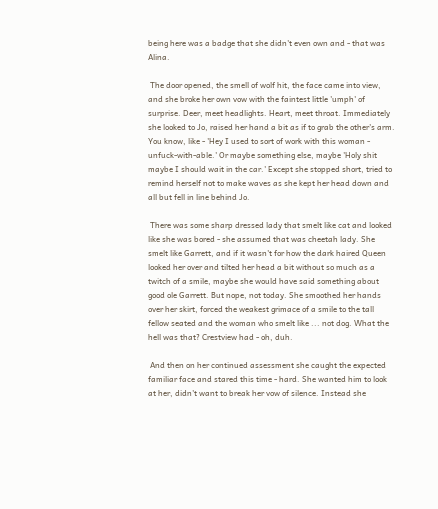being here was a badge that she didn't even own and - that was Alina.

 The door opened, the smell of wolf hit, the face came into view, and she broke her own vow with the faintest little 'umph' of surprise. Deer, meet headlights. Heart, meet throat. Immediately she looked to Jo, raised her hand a bit as if to grab the other's arm. You know, like - 'Hey I used to sort of work with this woman - unfuck-with-able.' Or maybe something else, maybe 'Holy shit maybe I should wait in the car.' Except she stopped short, tried to remind herself not to make waves as she kept her head down and all but fell in line behind Jo.

 There was some sharp dressed lady that smelt like cat and looked like she was bored - she assumed that was cheetah lady. She smelt like Garrett, and if it wasn't for how the dark haired Queen looked her over and tilted her head a bit without so much as a twitch of a smile, maybe she would have said something about good ole Garrett. But nope, not today. She smoothed her hands over her skirt, forced the weakest grimace of a smile to the tall fellow seated and the woman who smelt like ... not dog. What the hell was that? Crestview had - oh, duh.

 And then on her continued assessment she caught the expected familiar face and stared this time - hard. She wanted him to look at her, didn't want to break her vow of silence. Instead she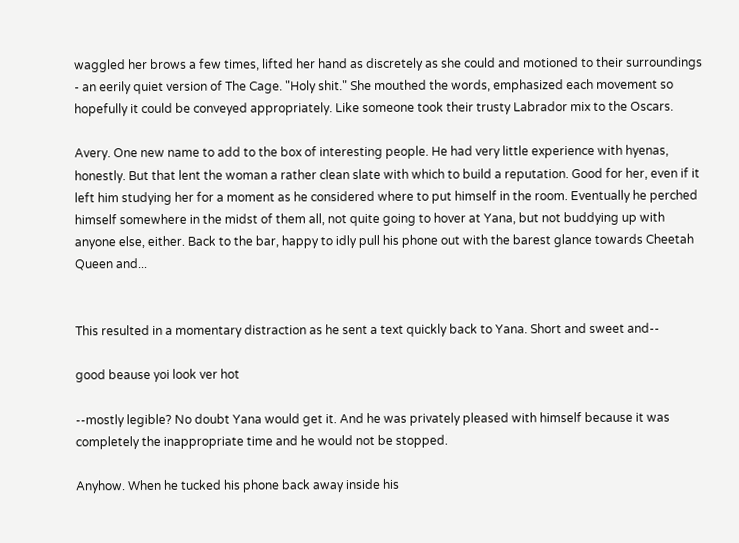waggled her brows a few times, lifted her hand as discretely as she could and motioned to their surroundings - an eerily quiet version of The Cage. "Holy shit." She mouthed the words, emphasized each movement so hopefully it could be conveyed appropriately. Like someone took their trusty Labrador mix to the Oscars.

Avery. One new name to add to the box of interesting people. He had very little experience with hyenas, honestly. But that lent the woman a rather clean slate with which to build a reputation. Good for her, even if it left him studying her for a moment as he considered where to put himself in the room. Eventually he perched himself somewhere in the midst of them all, not quite going to hover at Yana, but not buddying up with anyone else, either. Back to the bar, happy to idly pull his phone out with the barest glance towards Cheetah Queen and...


This resulted in a momentary distraction as he sent a text quickly back to Yana. Short and sweet and--

good beause yoi look ver hot

--mostly legible? No doubt Yana would get it. And he was privately pleased with himself because it was completely the inappropriate time and he would not be stopped.

Anyhow. When he tucked his phone back away inside his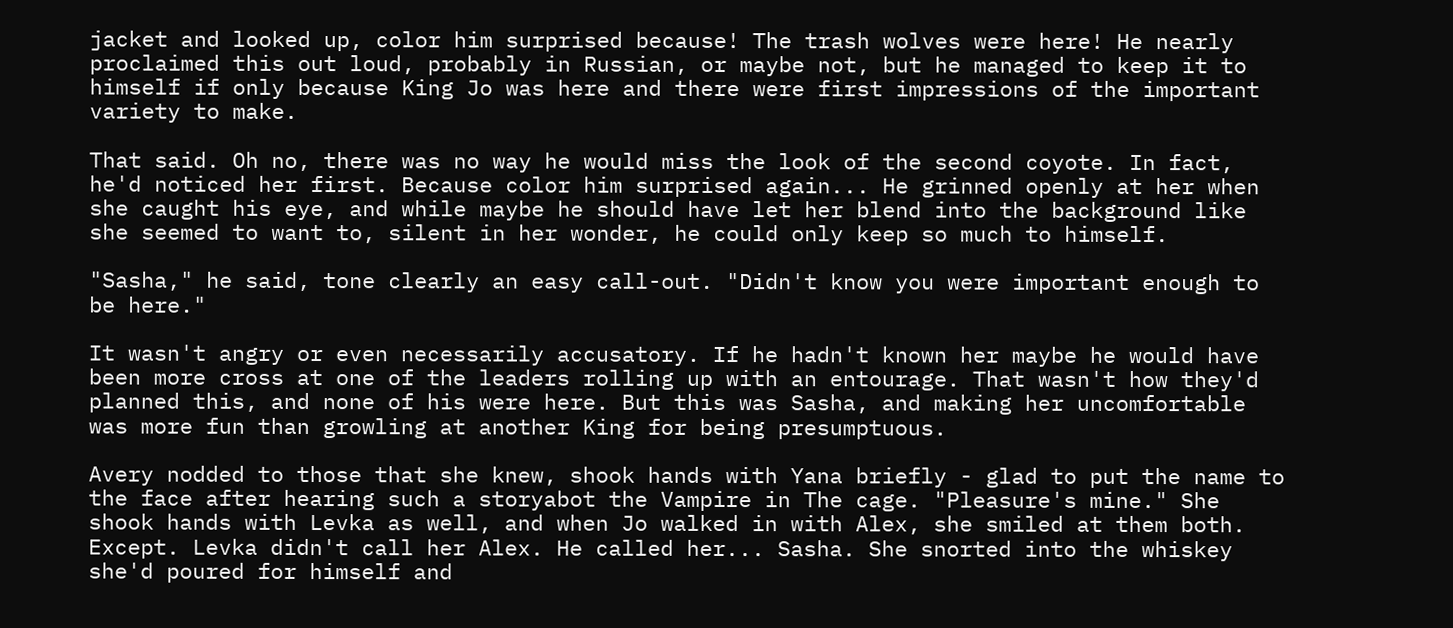jacket and looked up, color him surprised because! The trash wolves were here! He nearly proclaimed this out loud, probably in Russian, or maybe not, but he managed to keep it to himself if only because King Jo was here and there were first impressions of the important variety to make.

That said. Oh no, there was no way he would miss the look of the second coyote. In fact, he'd noticed her first. Because color him surprised again... He grinned openly at her when she caught his eye, and while maybe he should have let her blend into the background like she seemed to want to, silent in her wonder, he could only keep so much to himself.

"Sasha," he said, tone clearly an easy call-out. "Didn't know you were important enough to be here."

It wasn't angry or even necessarily accusatory. If he hadn't known her maybe he would have been more cross at one of the leaders rolling up with an entourage. That wasn't how they'd planned this, and none of his were here. But this was Sasha, and making her uncomfortable was more fun than growling at another King for being presumptuous.

Avery nodded to those that she knew, shook hands with Yana briefly - glad to put the name to the face after hearing such a storyabot the Vampire in The cage. "Pleasure's mine." She shook hands with Levka as well, and when Jo walked in with Alex, she smiled at them both. Except. Levka didn't call her Alex. He called her... Sasha. She snorted into the whiskey she'd poured for himself and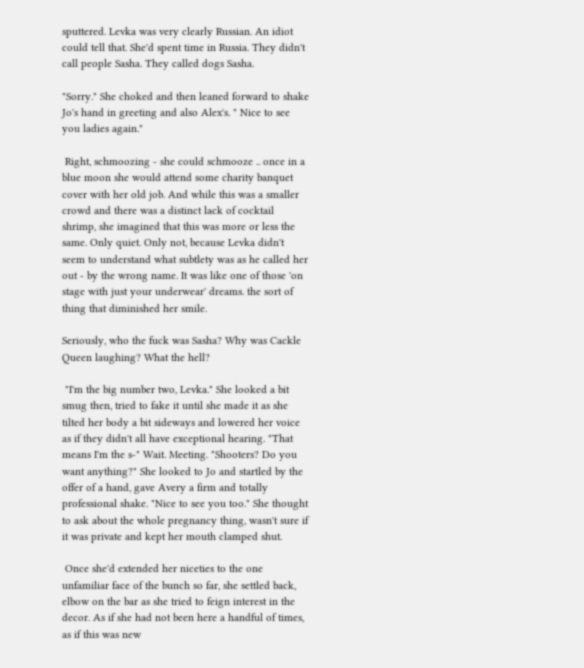sputtered. Levka was very clearly Russian. An idiot could tell that. She'd spent time in Russia. They didn't call people Sasha. They called dogs Sasha.

"Sorry." She choked and then leaned forward to shake Jo's hand in greeting and also Alex's. " Nice to see you ladies again."

 Right, schmoozing - she could schmooze .. once in a blue moon she would attend some charity banquet cover with her old job. And while this was a smaller crowd and there was a distinct lack of cocktail shrimp, she imagined that this was more or less the same. Only quiet. Only not, because Levka didn't seem to understand what subtlety was as he called her out - by the wrong name. It was like one of those 'on stage with just your underwear' dreams. the sort of thing that diminished her smile.

Seriously, who the fuck was Sasha? Why was Cackle Queen laughing? What the hell?

 "I'm the big number two, Levka." She looked a bit smug then, tried to fake it until she made it as she tilted her body a bit sideways and lowered her voice as if they didn't all have exceptional hearing. "That means I'm the s-" Wait. Meeting. "Shooters? Do you want anything?" She looked to Jo and startled by the offer of a hand, gave Avery a firm and totally professional shake. "Nice to see you too." She thought to ask about the whole pregnancy thing, wasn't sure if it was private and kept her mouth clamped shut.

 Once she'd extended her niceties to the one unfamiliar face of the bunch so far, she settled back, elbow on the bar as she tried to feign interest in the decor. As if she had not been here a handful of times, as if this was new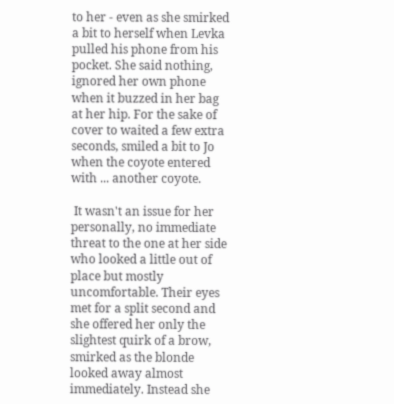to her - even as she smirked a bit to herself when Levka pulled his phone from his pocket. She said nothing, ignored her own phone when it buzzed in her bag at her hip. For the sake of cover to waited a few extra seconds, smiled a bit to Jo when the coyote entered with ... another coyote.

 It wasn't an issue for her personally, no immediate threat to the one at her side who looked a little out of place but mostly uncomfortable. Their eyes met for a split second and she offered her only the slightest quirk of a brow, smirked as the blonde looked away almost immediately. Instead she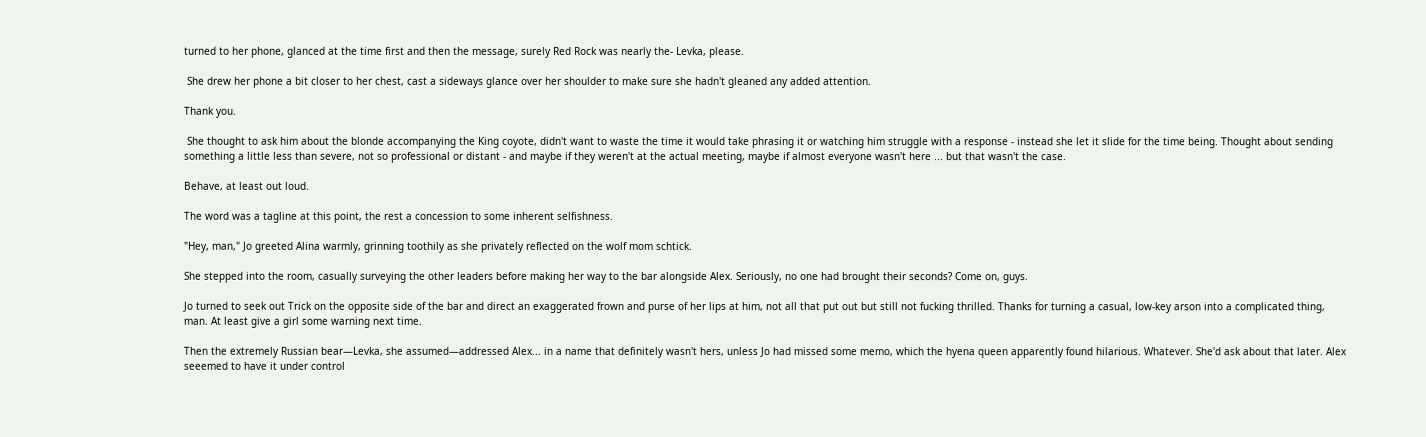turned to her phone, glanced at the time first and then the message, surely Red Rock was nearly the- Levka, please.

 She drew her phone a bit closer to her chest, cast a sideways glance over her shoulder to make sure she hadn't gleaned any added attention.

Thank you.

 She thought to ask him about the blonde accompanying the King coyote, didn't want to waste the time it would take phrasing it or watching him struggle with a response - instead she let it slide for the time being. Thought about sending something a little less than severe, not so professional or distant - and maybe if they weren't at the actual meeting, maybe if almost everyone wasn't here ... but that wasn't the case.

Behave, at least out loud.

The word was a tagline at this point, the rest a concession to some inherent selfishness.

"Hey, man," Jo greeted Alina warmly, grinning toothily as she privately reflected on the wolf mom schtick.

She stepped into the room, casually surveying the other leaders before making her way to the bar alongside Alex. Seriously, no one had brought their seconds? Come on, guys.

Jo turned to seek out Trick on the opposite side of the bar and direct an exaggerated frown and purse of her lips at him, not all that put out but still not fucking thrilled. Thanks for turning a casual, low-key arson into a complicated thing, man. At least give a girl some warning next time.

Then the extremely Russian bear—Levka, she assumed—addressed Alex... in a name that definitely wasn't hers, unless Jo had missed some memo, which the hyena queen apparently found hilarious. Whatever. She'd ask about that later. Alex seeemed to have it under control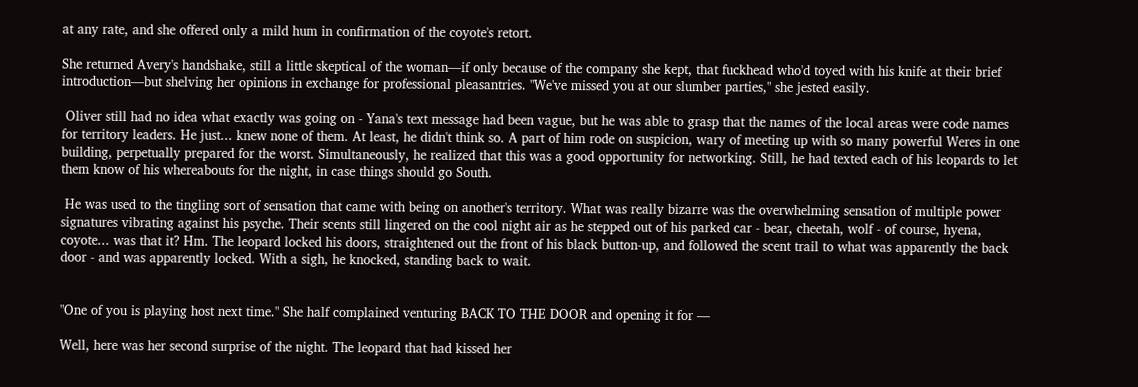at any rate, and she offered only a mild hum in confirmation of the coyote's retort.

She returned Avery's handshake, still a little skeptical of the woman—if only because of the company she kept, that fuckhead who'd toyed with his knife at their brief introduction—but shelving her opinions in exchange for professional pleasantries. "We've missed you at our slumber parties," she jested easily.

 Oliver still had no idea what exactly was going on - Yana's text message had been vague, but he was able to grasp that the names of the local areas were code names for territory leaders. He just... knew none of them. At least, he didn't think so. A part of him rode on suspicion, wary of meeting up with so many powerful Weres in one building, perpetually prepared for the worst. Simultaneously, he realized that this was a good opportunity for networking. Still, he had texted each of his leopards to let them know of his whereabouts for the night, in case things should go South.

 He was used to the tingling sort of sensation that came with being on another's territory. What was really bizarre was the overwhelming sensation of multiple power signatures vibrating against his psyche. Their scents still lingered on the cool night air as he stepped out of his parked car - bear, cheetah, wolf - of course, hyena, coyote... was that it? Hm. The leopard locked his doors, straightened out the front of his black button-up, and followed the scent trail to what was apparently the back door - and was apparently locked. With a sigh, he knocked, standing back to wait.


"One of you is playing host next time." She half complained venturing BACK TO THE DOOR and opening it for —

Well, here was her second surprise of the night. The leopard that had kissed her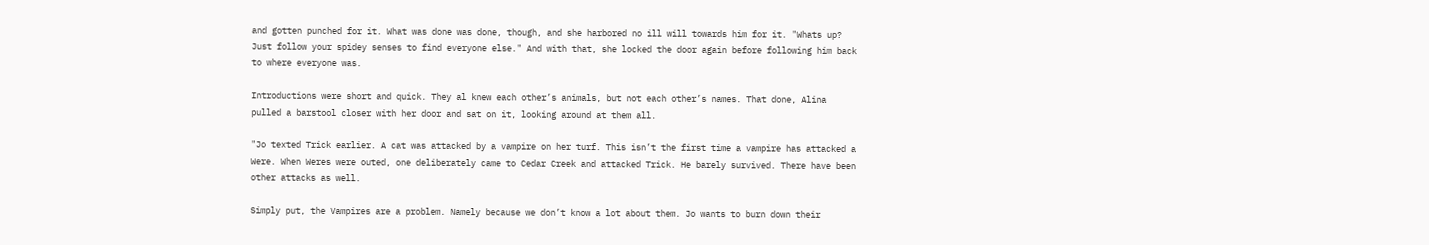and gotten punched for it. What was done was done, though, and she harbored no ill will towards him for it. "Whats up? Just follow your spidey senses to find everyone else." And with that, she locked the door again before following him back to where everyone was.

Introductions were short and quick. They al knew each other’s animals, but not each other’s names. That done, Alina pulled a barstool closer with her door and sat on it, looking around at them all.

"Jo texted Trick earlier. A cat was attacked by a vampire on her turf. This isn’t the first time a vampire has attacked a Were. When Weres were outed, one deliberately came to Cedar Creek and attacked Trick. He barely survived. There have been other attacks as well.

Simply put, the Vampires are a problem. Namely because we don’t know a lot about them. Jo wants to burn down their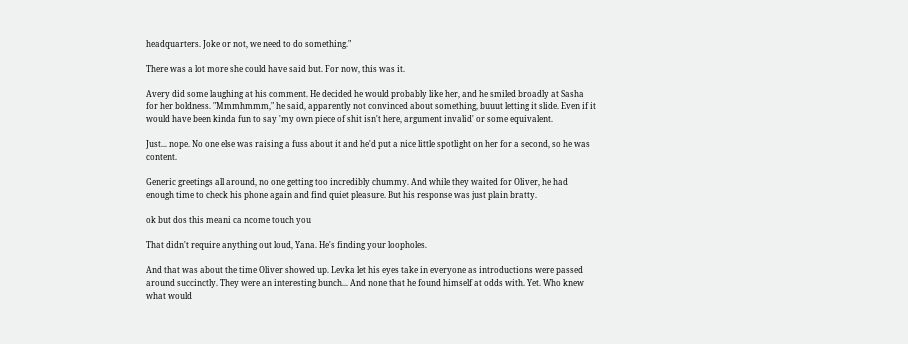headquarters. Joke or not, we need to do something."

There was a lot more she could have said but. For now, this was it.

Avery did some laughing at his comment. He decided he would probably like her, and he smiled broadly at Sasha for her boldness. "Mmmhmmm," he said, apparently not convinced about something, buuut letting it slide. Even if it would have been kinda fun to say 'my own piece of shit isn't here, argument invalid' or some equivalent.

Just... nope. No one else was raising a fuss about it and he'd put a nice little spotlight on her for a second, so he was content.

Generic greetings all around, no one getting too incredibly chummy. And while they waited for Oliver, he had enough time to check his phone again and find quiet pleasure. But his response was just plain bratty.

ok but dos this meani ca ncome touch you

That didn't require anything out loud, Yana. He's finding your loopholes.

And that was about the time Oliver showed up. Levka let his eyes take in everyone as introductions were passed around succinctly. They were an interesting bunch... And none that he found himself at odds with. Yet. Who knew what would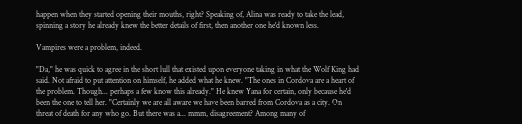happen when they started opening their mouths, right? Speaking of, Alina was ready to take the lead, spinning a story he already knew the better details of first, then another one he'd known less.

Vampires were a problem, indeed.

"Da," he was quick to agree in the short lull that existed upon everyone taking in what the Wolf King had said. Not afraid to put attention on himself, he added what he knew. "The ones in Cordova are a heart of the problem. Though... perhaps a few know this already." He knew Yana for certain, only because he'd been the one to tell her. "Certainly we are all aware we have been barred from Cordova as a city. On threat of death for any who go. But there was a... mmm, disagreement? Among many of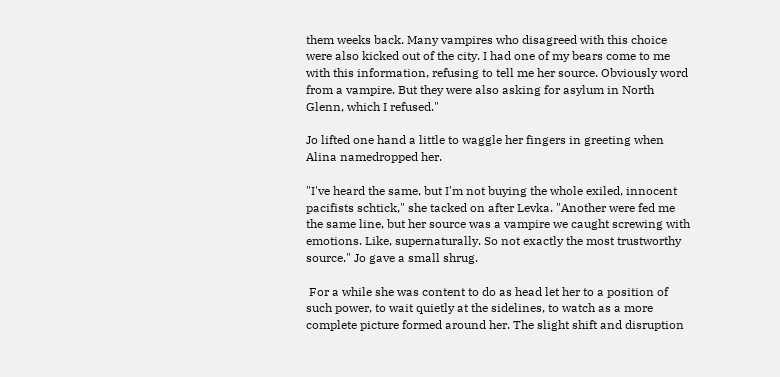them weeks back. Many vampires who disagreed with this choice were also kicked out of the city. I had one of my bears come to me with this information, refusing to tell me her source. Obviously word from a vampire. But they were also asking for asylum in North Glenn, which I refused."

Jo lifted one hand a little to waggle her fingers in greeting when Alina namedropped her.

"I've heard the same, but I'm not buying the whole exiled, innocent pacifists schtick," she tacked on after Levka. "Another were fed me the same line, but her source was a vampire we caught screwing with emotions. Like, supernaturally. So not exactly the most trustworthy source." Jo gave a small shrug.

 For a while she was content to do as head let her to a position of such power, to wait quietly at the sidelines, to watch as a more complete picture formed around her. The slight shift and disruption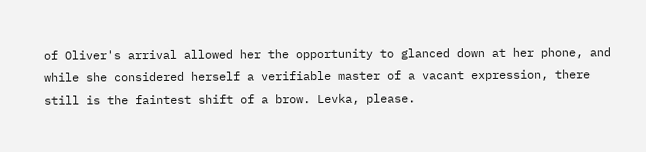of Oliver's arrival allowed her the opportunity to glanced down at her phone, and while she considered herself a verifiable master of a vacant expression, there still is the faintest shift of a brow. Levka, please.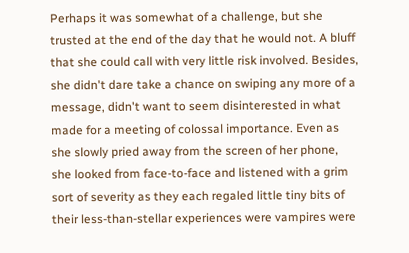Perhaps it was somewhat of a challenge, but she trusted at the end of the day that he would not. A bluff that she could call with very little risk involved. Besides, she didn't dare take a chance on swiping any more of a message, didn't want to seem disinterested in what made for a meeting of colossal importance. Even as she slowly pried away from the screen of her phone, she looked from face-to-face and listened with a grim sort of severity as they each regaled little tiny bits of their less-than-stellar experiences were vampires were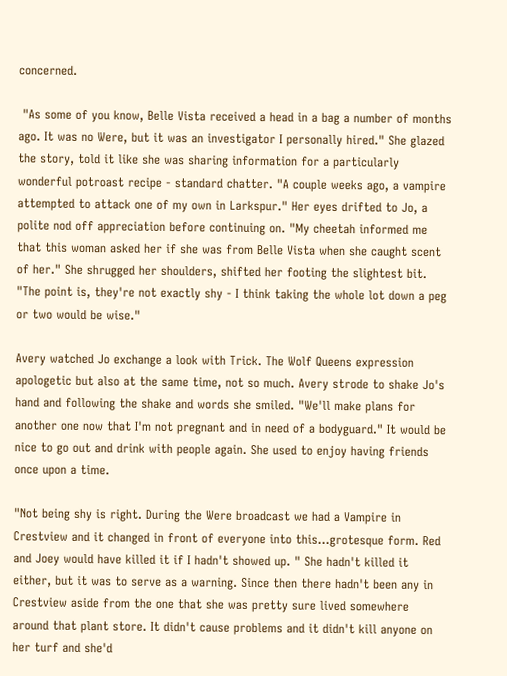concerned.

 "As some of you know, Belle Vista received a head in a bag a number of months ago. It was no Were, but it was an investigator I personally hired." She glazed the story, told it like she was sharing information for a particularly wonderful potroast recipe - standard chatter. "A couple weeks ago, a vampire attempted to attack one of my own in Larkspur." Her eyes drifted to Jo, a polite nod off appreciation before continuing on. "My cheetah informed me that this woman asked her if she was from Belle Vista when she caught scent of her." She shrugged her shoulders, shifted her footing the slightest bit. "The point is, they're not exactly shy - I think taking the whole lot down a peg or two would be wise."

Avery watched Jo exchange a look with Trick. The Wolf Queens expression apologetic but also at the same time, not so much. Avery strode to shake Jo's hand and following the shake and words she smiled. "We'll make plans for another one now that I'm not pregnant and in need of a bodyguard." It would be nice to go out and drink with people again. She used to enjoy having friends once upon a time.

"Not being shy is right. During the Were broadcast we had a Vampire in Crestview and it changed in front of everyone into this...grotesque form. Red and Joey would have killed it if I hadn't showed up. " She hadn't killed it either, but it was to serve as a warning. Since then there hadn't been any in Crestview aside from the one that she was pretty sure lived somewhere around that plant store. It didn't cause problems and it didn't kill anyone on her turf and she'd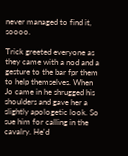never managed to find it, soooo.

Trick greeted everyone as they came with a nod and a gesture to the bar fpr them to help themselves. When Jo came in he shrugged his shoulders and gave her a slightly apologetic look. So sue him for calling in the cavalry. He'd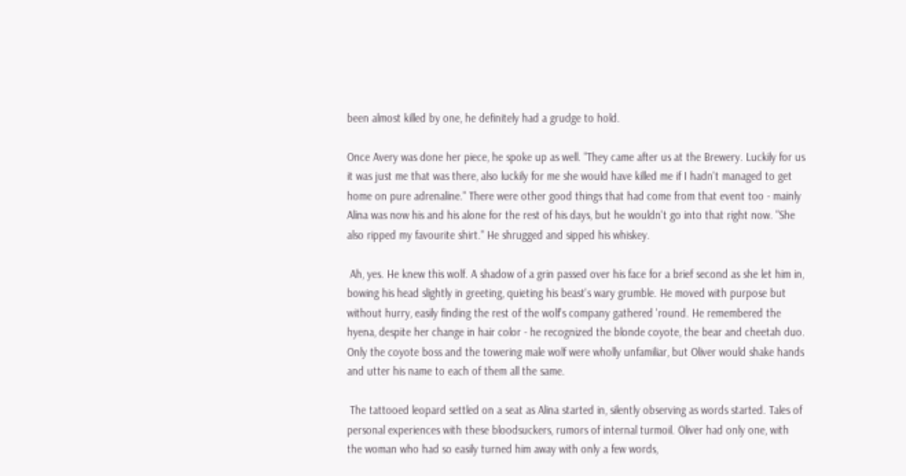been almost killed by one, he definitely had a grudge to hold.

Once Avery was done her piece, he spoke up as well. "They came after us at the Brewery. Luckily for us it was just me that was there, also luckily for me she would have killed me if I hadn't managed to get home on pure adrenaline." There were other good things that had come from that event too - mainly Alina was now his and his alone for the rest of his days, but he wouldn't go into that right now. "She also ripped my favourite shirt." He shrugged and sipped his whiskey.

 Ah, yes. He knew this wolf. A shadow of a grin passed over his face for a brief second as she let him in, bowing his head slightly in greeting, quieting his beast's wary grumble. He moved with purpose but without hurry, easily finding the rest of the wolf's company gathered 'round. He remembered the hyena, despite her change in hair color - he recognized the blonde coyote, the bear and cheetah duo. Only the coyote boss and the towering male wolf were wholly unfamiliar, but Oliver would shake hands and utter his name to each of them all the same.

 The tattooed leopard settled on a seat as Alina started in, silently observing as words started. Tales of personal experiences with these bloodsuckers, rumors of internal turmoil. Oliver had only one, with the woman who had so easily turned him away with only a few words,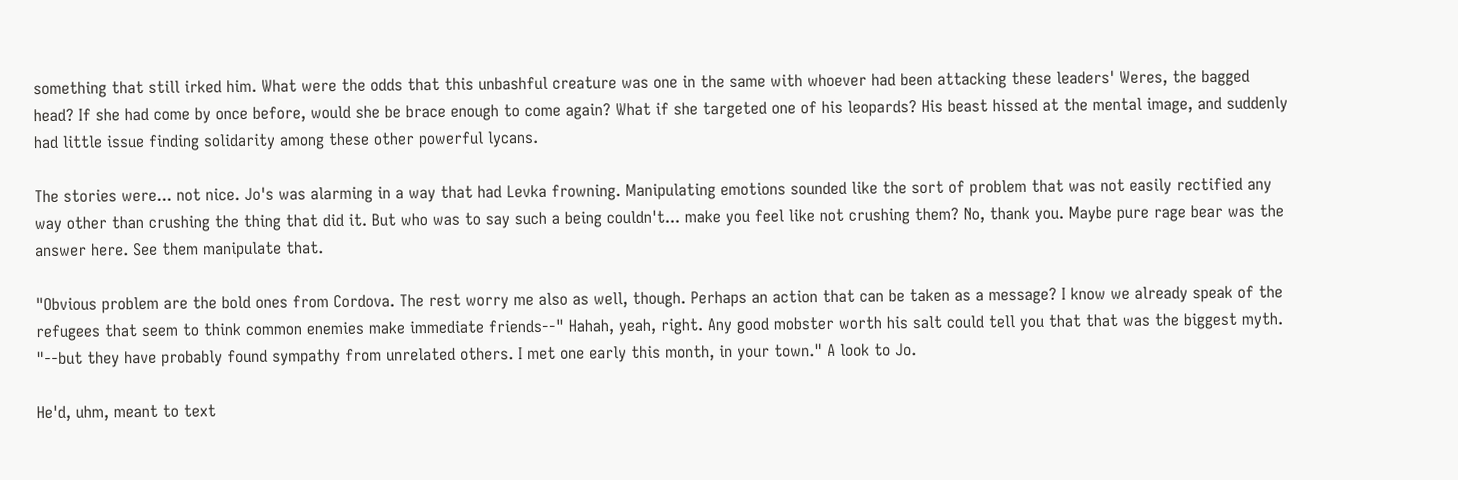something that still irked him. What were the odds that this unbashful creature was one in the same with whoever had been attacking these leaders' Weres, the bagged head? If she had come by once before, would she be brace enough to come again? What if she targeted one of his leopards? His beast hissed at the mental image, and suddenly had little issue finding solidarity among these other powerful lycans.

The stories were... not nice. Jo's was alarming in a way that had Levka frowning. Manipulating emotions sounded like the sort of problem that was not easily rectified any way other than crushing the thing that did it. But who was to say such a being couldn't... make you feel like not crushing them? No, thank you. Maybe pure rage bear was the answer here. See them manipulate that.

"Obvious problem are the bold ones from Cordova. The rest worry me also as well, though. Perhaps an action that can be taken as a message? I know we already speak of the refugees that seem to think common enemies make immediate friends--" Hahah, yeah, right. Any good mobster worth his salt could tell you that that was the biggest myth. "--but they have probably found sympathy from unrelated others. I met one early this month, in your town." A look to Jo.

He'd, uhm, meant to text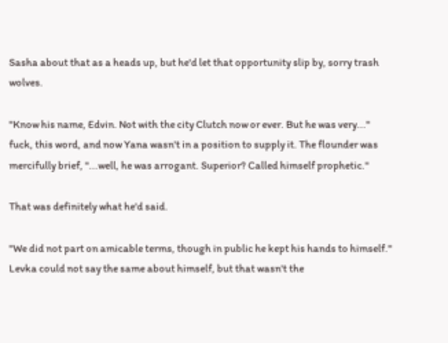Sasha about that as a heads up, but he'd let that opportunity slip by, sorry trash wolves.

"Know his name, Edvin. Not with the city Clutch now or ever. But he was very..." fuck, this word, and now Yana wasn't in a position to supply it. The flounder was mercifully brief, "...well, he was arrogant. Superior? Called himself prophetic."

That was definitely what he'd said.

"We did not part on amicable terms, though in public he kept his hands to himself." Levka could not say the same about himself, but that wasn't the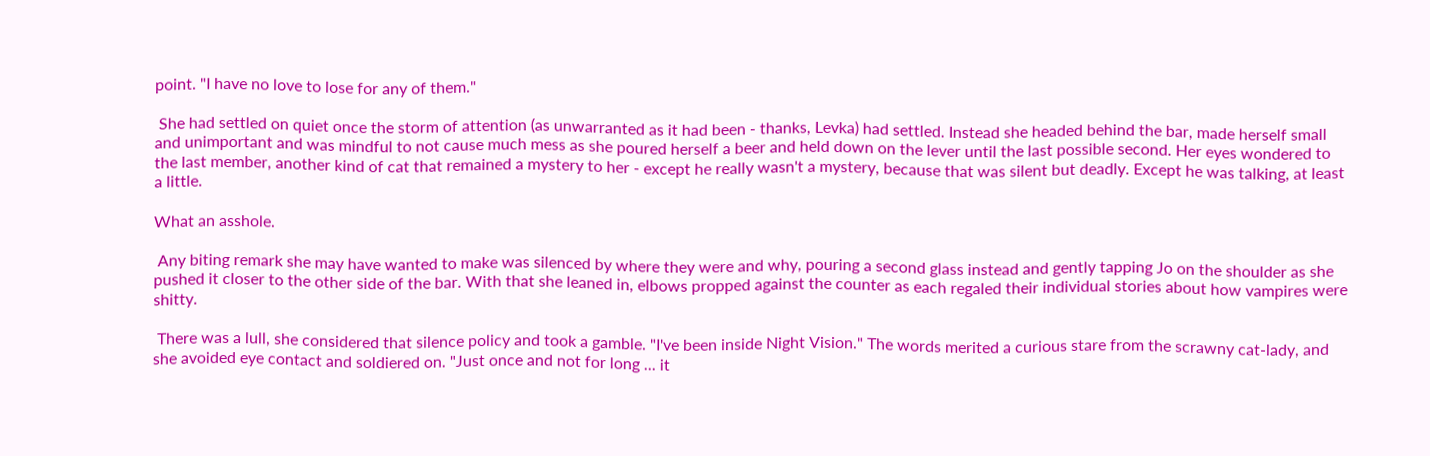point. "I have no love to lose for any of them."

 She had settled on quiet once the storm of attention (as unwarranted as it had been - thanks, Levka) had settled. Instead she headed behind the bar, made herself small and unimportant and was mindful to not cause much mess as she poured herself a beer and held down on the lever until the last possible second. Her eyes wondered to the last member, another kind of cat that remained a mystery to her - except he really wasn't a mystery, because that was silent but deadly. Except he was talking, at least a little.

What an asshole.

 Any biting remark she may have wanted to make was silenced by where they were and why, pouring a second glass instead and gently tapping Jo on the shoulder as she pushed it closer to the other side of the bar. With that she leaned in, elbows propped against the counter as each regaled their individual stories about how vampires were shitty.

 There was a lull, she considered that silence policy and took a gamble. "I've been inside Night Vision." The words merited a curious stare from the scrawny cat-lady, and she avoided eye contact and soldiered on. "Just once and not for long ... it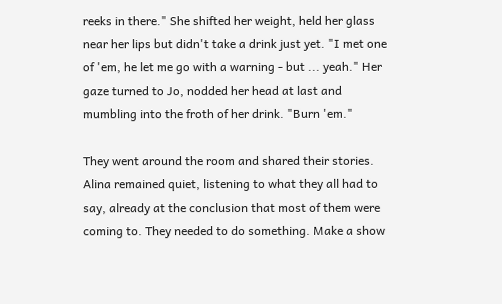reeks in there." She shifted her weight, held her glass near her lips but didn't take a drink just yet. "I met one of 'em, he let me go with a warning - but ... yeah." Her gaze turned to Jo, nodded her head at last and mumbling into the froth of her drink. "Burn 'em."

They went around the room and shared their stories. Alina remained quiet, listening to what they all had to say, already at the conclusion that most of them were coming to. They needed to do something. Make a show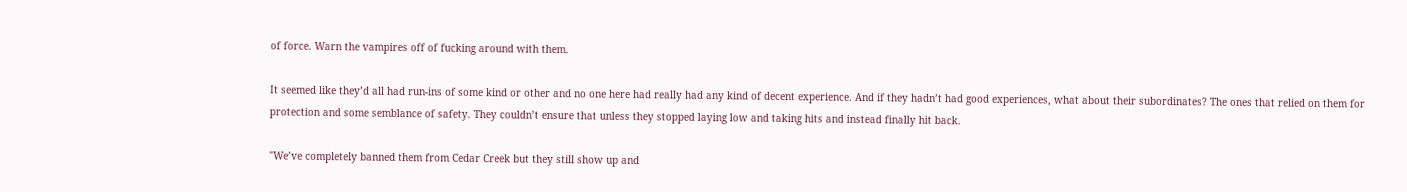of force. Warn the vampires off of fucking around with them.

It seemed like they’d all had run-ins of some kind or other and no one here had really had any kind of decent experience. And if they hadn’t had good experiences, what about their subordinates? The ones that relied on them for protection and some semblance of safety. They couldn’t ensure that unless they stopped laying low and taking hits and instead finally hit back.

"We’ve completely banned them from Cedar Creek but they still show up and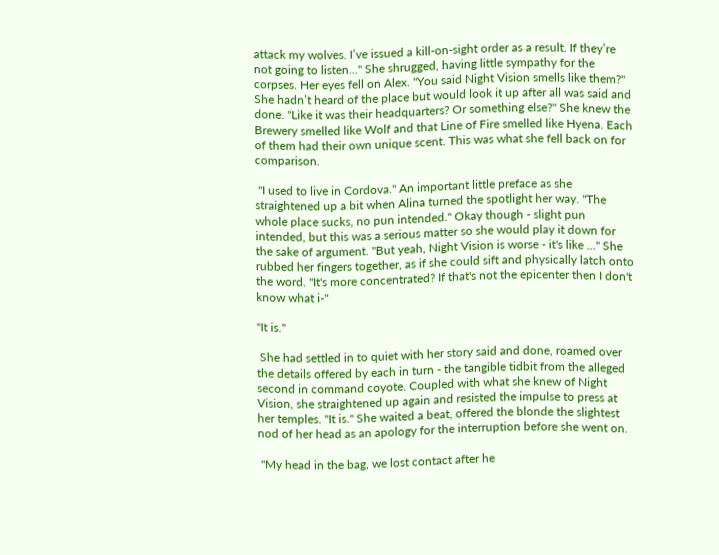attack my wolves. I’ve issued a kill-on-sight order as a result. If they’re not going to listen..." She shrugged, having little sympathy for the corpses. Her eyes fell on Alex. "You said Night Vision smells like them?" She hadn’t heard of the place but would look it up after all was said and done. "Like it was their headquarters? Or something else?" She knew the Brewery smelled like Wolf and that Line of Fire smelled like Hyena. Each of them had their own unique scent. This was what she fell back on for comparison.

 "I used to live in Cordova." An important little preface as she straightened up a bit when Alina turned the spotlight her way. "The whole place sucks, no pun intended." Okay though - slight pun intended, but this was a serious matter so she would play it down for the sake of argument. "But yeah, Night Vision is worse - it's like ..." She rubbed her fingers together, as if she could sift and physically latch onto the word. "It's more concentrated? If that's not the epicenter then I don't know what i-"

"It is."

 She had settled in to quiet with her story said and done, roamed over the details offered by each in turn - the tangible tidbit from the alleged second in command coyote. Coupled with what she knew of Night Vision, she straightened up again and resisted the impulse to press at her temples. "It is." She waited a beat, offered the blonde the slightest nod of her head as an apology for the interruption before she went on.

 "My head in the bag, we lost contact after he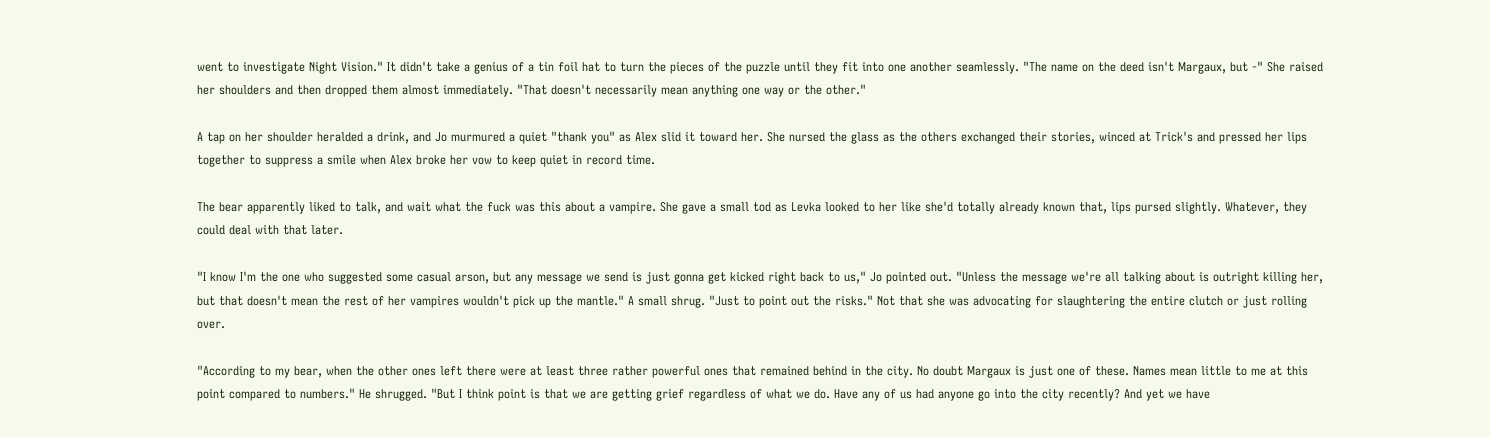went to investigate Night Vision." It didn't take a genius of a tin foil hat to turn the pieces of the puzzle until they fit into one another seamlessly. "The name on the deed isn't Margaux, but -" She raised her shoulders and then dropped them almost immediately. "That doesn't necessarily mean anything one way or the other."

A tap on her shoulder heralded a drink, and Jo murmured a quiet "thank you" as Alex slid it toward her. She nursed the glass as the others exchanged their stories, winced at Trick's and pressed her lips together to suppress a smile when Alex broke her vow to keep quiet in record time.

The bear apparently liked to talk, and wait what the fuck was this about a vampire. She gave a small tod as Levka looked to her like she'd totally already known that, lips pursed slightly. Whatever, they could deal with that later.

"I know I'm the one who suggested some casual arson, but any message we send is just gonna get kicked right back to us," Jo pointed out. "Unless the message we're all talking about is outright killing her, but that doesn't mean the rest of her vampires wouldn't pick up the mantle." A small shrug. "Just to point out the risks." Not that she was advocating for slaughtering the entire clutch or just rolling over.

"According to my bear, when the other ones left there were at least three rather powerful ones that remained behind in the city. No doubt Margaux is just one of these. Names mean little to me at this point compared to numbers." He shrugged. "But I think point is that we are getting grief regardless of what we do. Have any of us had anyone go into the city recently? And yet we have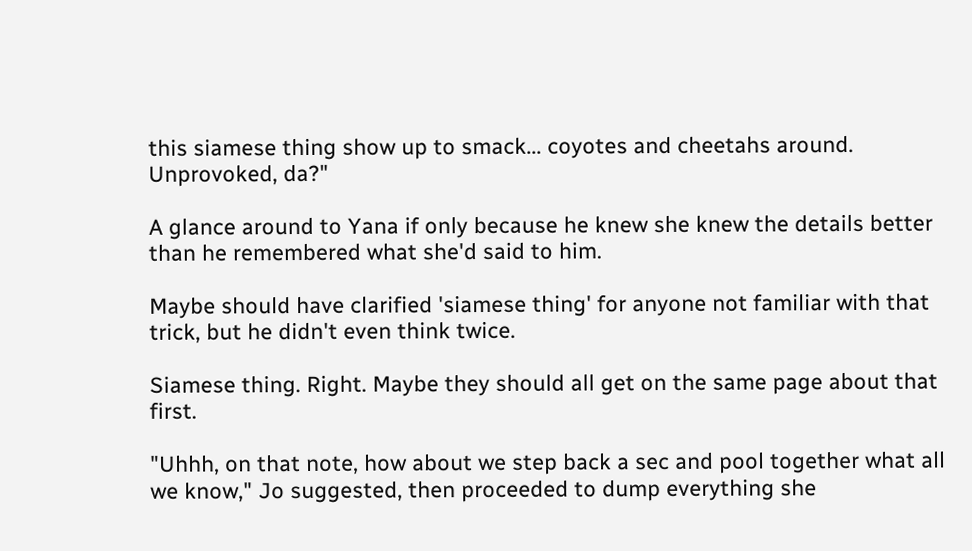this siamese thing show up to smack... coyotes and cheetahs around. Unprovoked, da?"

A glance around to Yana if only because he knew she knew the details better than he remembered what she'd said to him.

Maybe should have clarified 'siamese thing' for anyone not familiar with that trick, but he didn't even think twice.

Siamese thing. Right. Maybe they should all get on the same page about that first.

"Uhhh, on that note, how about we step back a sec and pool together what all we know," Jo suggested, then proceeded to dump everything she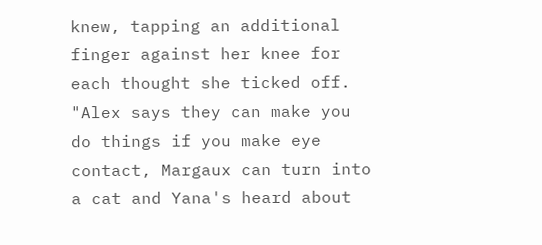knew, tapping an additional finger against her knee for each thought she ticked off. "Alex says they can make you do things if you make eye contact, Margaux can turn into a cat and Yana's heard about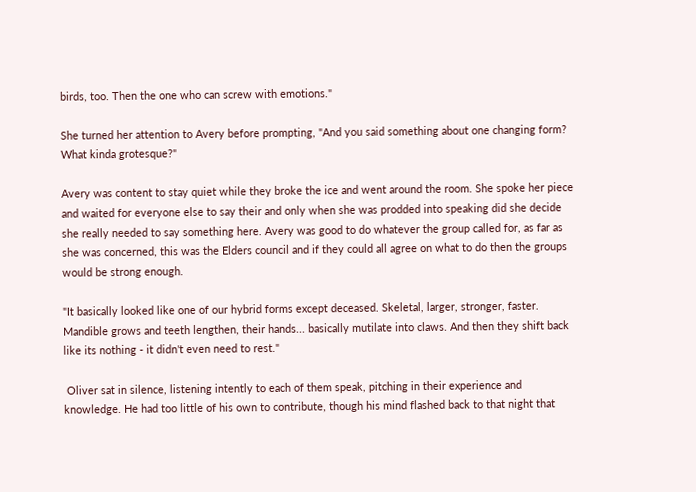birds, too. Then the one who can screw with emotions."

She turned her attention to Avery before prompting, "And you said something about one changing form? What kinda grotesque?"

Avery was content to stay quiet while they broke the ice and went around the room. She spoke her piece and waited for everyone else to say their and only when she was prodded into speaking did she decide she really needed to say something here. Avery was good to do whatever the group called for, as far as she was concerned, this was the Elders council and if they could all agree on what to do then the groups would be strong enough.

"It basically looked like one of our hybrid forms except deceased. Skeletal, larger, stronger, faster. Mandible grows and teeth lengthen, their hands... basically mutilate into claws. And then they shift back like its nothing - it didn't even need to rest."

 Oliver sat in silence, listening intently to each of them speak, pitching in their experience and knowledge. He had too little of his own to contribute, though his mind flashed back to that night that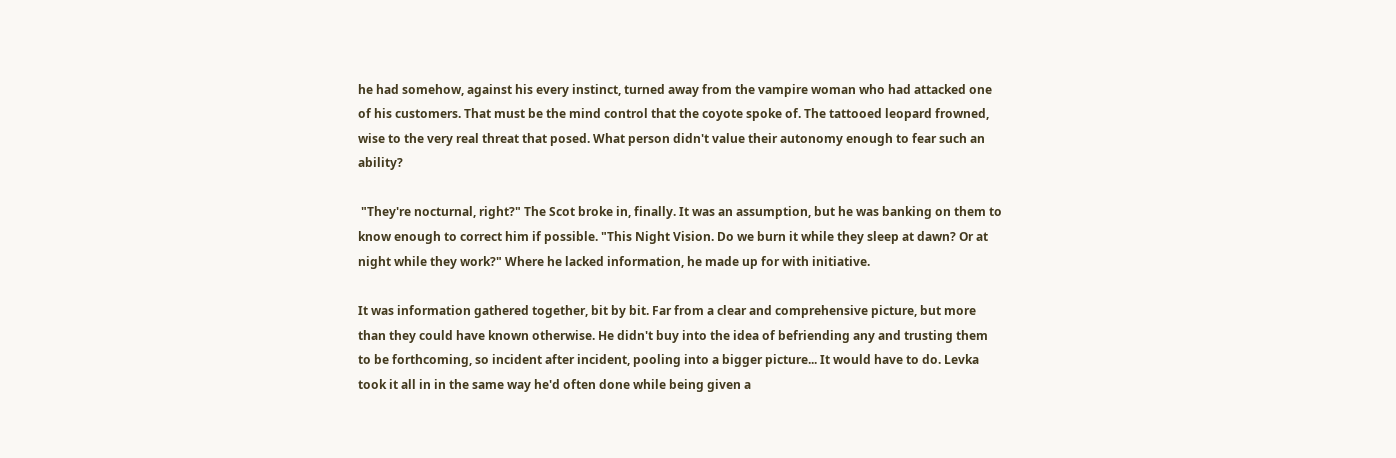he had somehow, against his every instinct, turned away from the vampire woman who had attacked one of his customers. That must be the mind control that the coyote spoke of. The tattooed leopard frowned, wise to the very real threat that posed. What person didn't value their autonomy enough to fear such an ability?

 "They're nocturnal, right?" The Scot broke in, finally. It was an assumption, but he was banking on them to know enough to correct him if possible. "This Night Vision. Do we burn it while they sleep at dawn? Or at night while they work?" Where he lacked information, he made up for with initiative.

It was information gathered together, bit by bit. Far from a clear and comprehensive picture, but more than they could have known otherwise. He didn't buy into the idea of befriending any and trusting them to be forthcoming, so incident after incident, pooling into a bigger picture... It would have to do. Levka took it all in in the same way he'd often done while being given a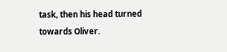task, then his head turned towards Oliver.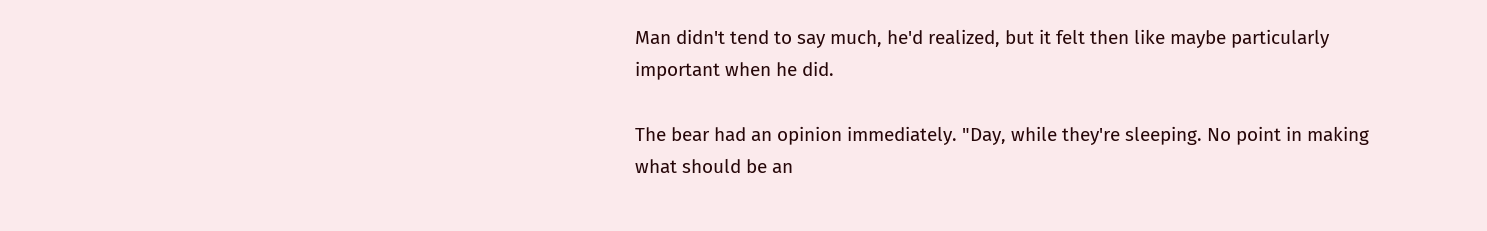Man didn't tend to say much, he'd realized, but it felt then like maybe particularly important when he did.

The bear had an opinion immediately. "Day, while they're sleeping. No point in making what should be an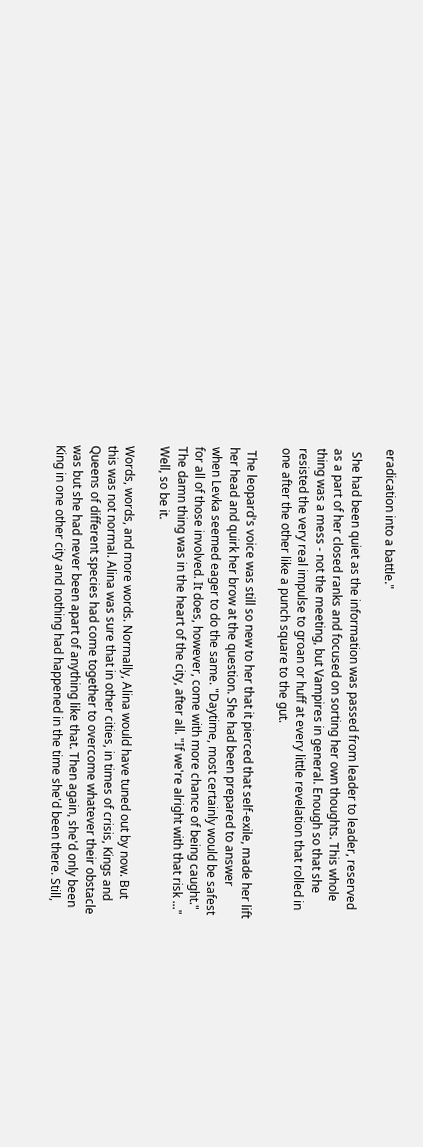eradication into a battle."

 She had been quiet as the information was passed from leader to leader, reserved as a part of her closed ranks and focused on sorting her own thoughts. This whole thing was a mess - not the meeting, but Vampires in general. Enough so that she resisted the very real impulse to groan or huff at every little revelation that rolled in one after the other like a punch square to the gut.

 The leopard's voice was still so new to her that it pierced that self-exile, made her lift her head and quirk her brow at the question. She had been prepared to answer when Levka seemed eager to do the same. "Daytime, most certainly would be safest for all of those involved. It does, however, come with more chance of being caught." The damn thing was in the heart of the city, after all. "If we're alright with that risk ..." Well, so be it.

Words, words, and more words. Normally, Alina would have tuned out by now. But this was not normal. Alina was sure that in other cities, in times of crisis, Kings and Queens of different species had come together to overcome whatever their obstacle was but she had never been apart of anything like that. Then again, she'd only been King in one other city and nothing had happened in the time she'd been there. Still,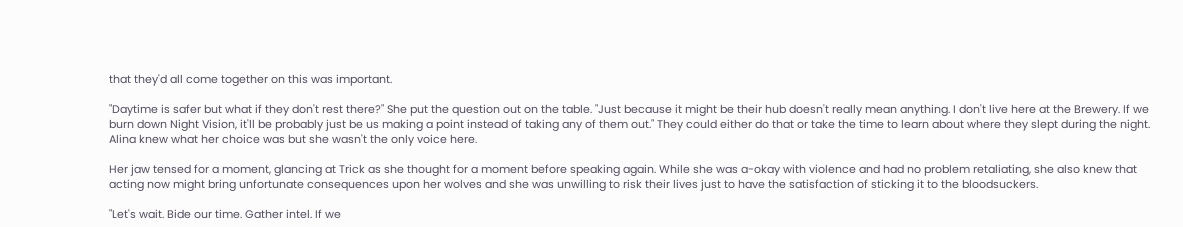that they'd all come together on this was important.

"Daytime is safer but what if they don't rest there?" She put the question out on the table. "Just because it might be their hub doesn't really mean anything. I don't live here at the Brewery. If we burn down Night Vision, it'll be probably just be us making a point instead of taking any of them out." They could either do that or take the time to learn about where they slept during the night. Alina knew what her choice was but she wasn't the only voice here.

Her jaw tensed for a moment, glancing at Trick as she thought for a moment before speaking again. While she was a-okay with violence and had no problem retaliating, she also knew that acting now might bring unfortunate consequences upon her wolves and she was unwilling to risk their lives just to have the satisfaction of sticking it to the bloodsuckers.

"Let's wait. Bide our time. Gather intel. If we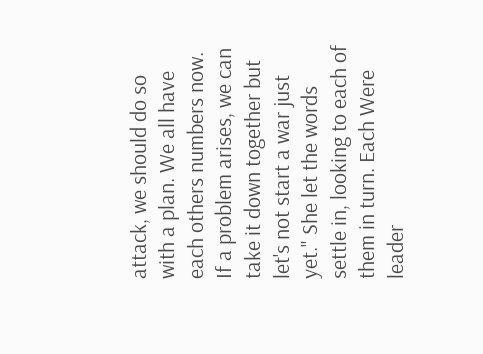attack, we should do so with a plan. We all have each others numbers now. If a problem arises, we can take it down together but let's not start a war just yet." She let the words settle in, looking to each of them in turn. Each Were leader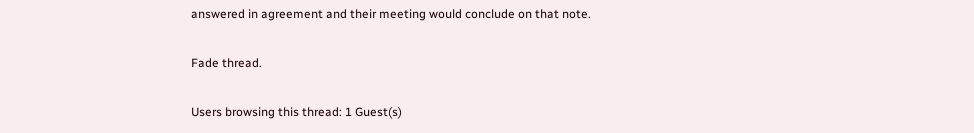answered in agreement and their meeting would conclude on that note.

Fade thread.

Users browsing this thread: 1 Guest(s)